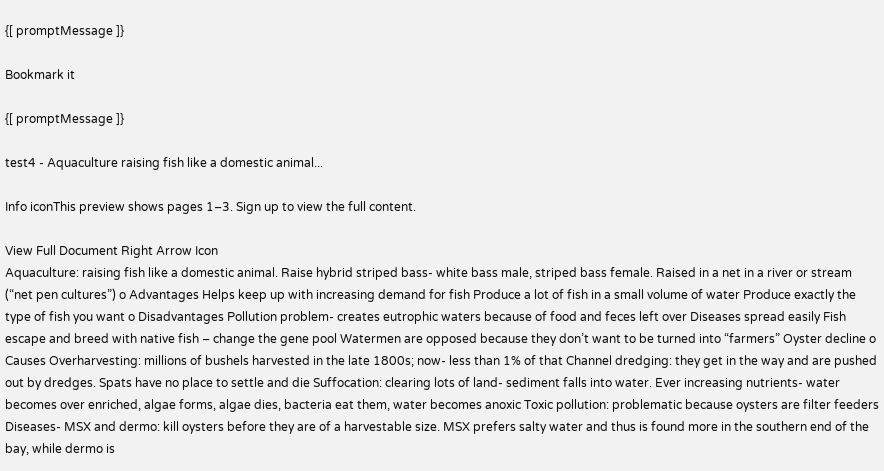{[ promptMessage ]}

Bookmark it

{[ promptMessage ]}

test4 - Aquaculture raising fish like a domestic animal...

Info iconThis preview shows pages 1–3. Sign up to view the full content.

View Full Document Right Arrow Icon
Aquaculture: raising fish like a domestic animal. Raise hybrid striped bass- white bass male, striped bass female. Raised in a net in a river or stream (“net pen cultures”) o Advantages Helps keep up with increasing demand for fish Produce a lot of fish in a small volume of water Produce exactly the type of fish you want o Disadvantages Pollution problem- creates eutrophic waters because of food and feces left over Diseases spread easily Fish escape and breed with native fish – change the gene pool Watermen are opposed because they don’t want to be turned into “farmers” Oyster decline o Causes Overharvesting: millions of bushels harvested in the late 1800s; now- less than 1% of that Channel dredging: they get in the way and are pushed out by dredges. Spats have no place to settle and die Suffocation: clearing lots of land- sediment falls into water. Ever increasing nutrients- water becomes over enriched, algae forms, algae dies, bacteria eat them, water becomes anoxic Toxic pollution: problematic because oysters are filter feeders Diseases- MSX and dermo: kill oysters before they are of a harvestable size. MSX prefers salty water and thus is found more in the southern end of the bay, while dermo is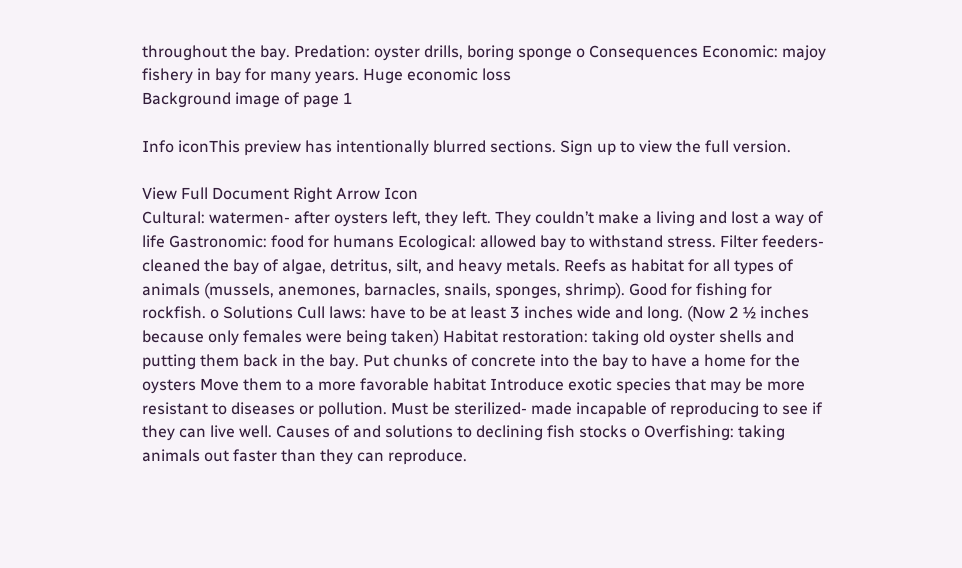throughout the bay. Predation: oyster drills, boring sponge o Consequences Economic: majoy fishery in bay for many years. Huge economic loss
Background image of page 1

Info iconThis preview has intentionally blurred sections. Sign up to view the full version.

View Full Document Right Arrow Icon
Cultural: watermen- after oysters left, they left. They couldn’t make a living and lost a way of life Gastronomic: food for humans Ecological: allowed bay to withstand stress. Filter feeders- cleaned the bay of algae, detritus, silt, and heavy metals. Reefs as habitat for all types of animals (mussels, anemones, barnacles, snails, sponges, shrimp). Good for fishing for rockfish. o Solutions Cull laws: have to be at least 3 inches wide and long. (Now 2 ½ inches because only females were being taken) Habitat restoration: taking old oyster shells and putting them back in the bay. Put chunks of concrete into the bay to have a home for the oysters Move them to a more favorable habitat Introduce exotic species that may be more resistant to diseases or pollution. Must be sterilized- made incapable of reproducing to see if they can live well. Causes of and solutions to declining fish stocks o Overfishing: taking animals out faster than they can reproduce.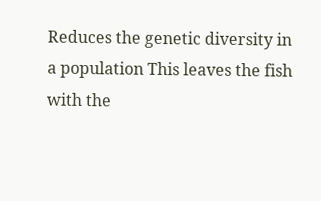Reduces the genetic diversity in a population This leaves the fish with the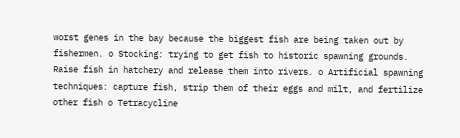worst genes in the bay because the biggest fish are being taken out by fishermen. o Stocking: trying to get fish to historic spawning grounds. Raise fish in hatchery and release them into rivers. o Artificial spawning techniques: capture fish, strip them of their eggs and milt, and fertilize other fish o Tetracycline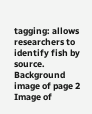tagging: allows researchers to identify fish by source.
Background image of page 2
Image of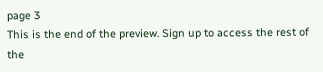page 3
This is the end of the preview. Sign up to access the rest of the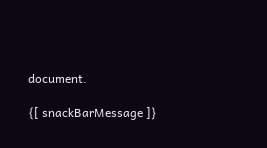document.

{[ snackBarMessage ]}